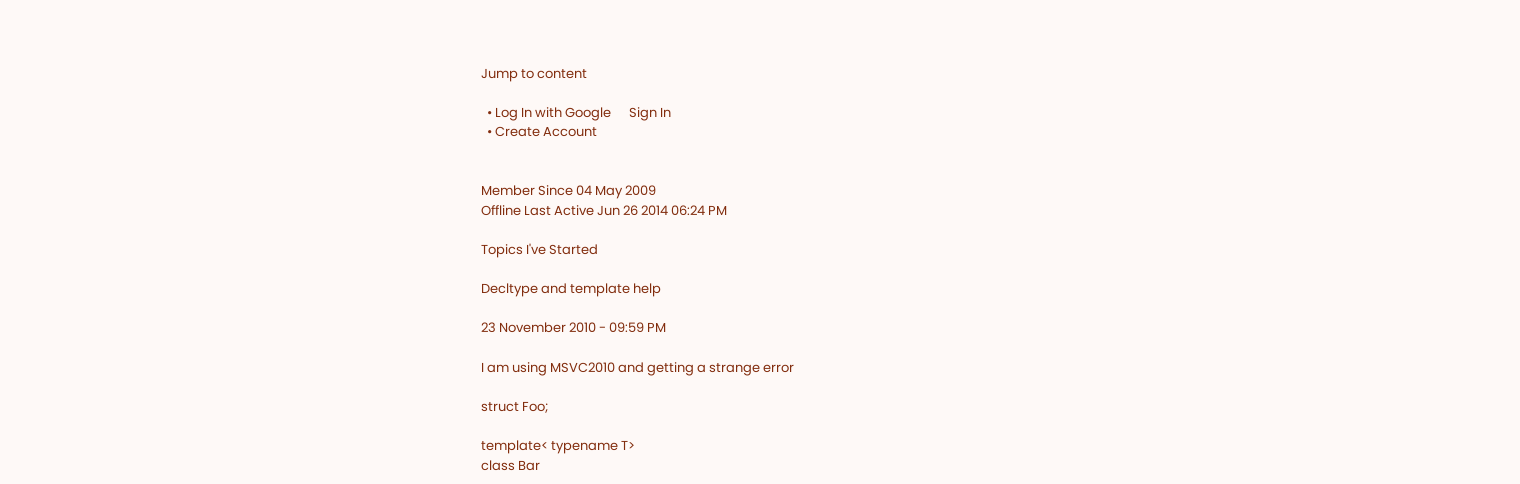Jump to content

  • Log In with Google      Sign In
  • Create Account


Member Since 04 May 2009
Offline Last Active Jun 26 2014 06:24 PM

Topics I've Started

Decltype and template help

23 November 2010 - 09:59 PM

I am using MSVC2010 and getting a strange error

struct Foo;

template< typename T>
class Bar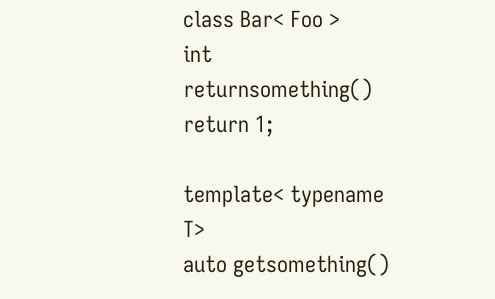class Bar< Foo >
int returnsomething()
return 1;

template< typename T>
auto getsomething()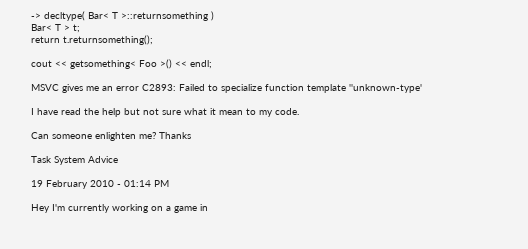-> decltype( Bar< T >::returnsomething )
Bar< T > t;
return t.returnsomething();

cout << getsomething< Foo >() << endl;

MSVC gives me an error C2893: Failed to specialize function template ''unknown-type'

I have read the help but not sure what it mean to my code.

Can someone enlighten me? Thanks

Task System Advice

19 February 2010 - 01:14 PM

Hey I'm currently working on a game in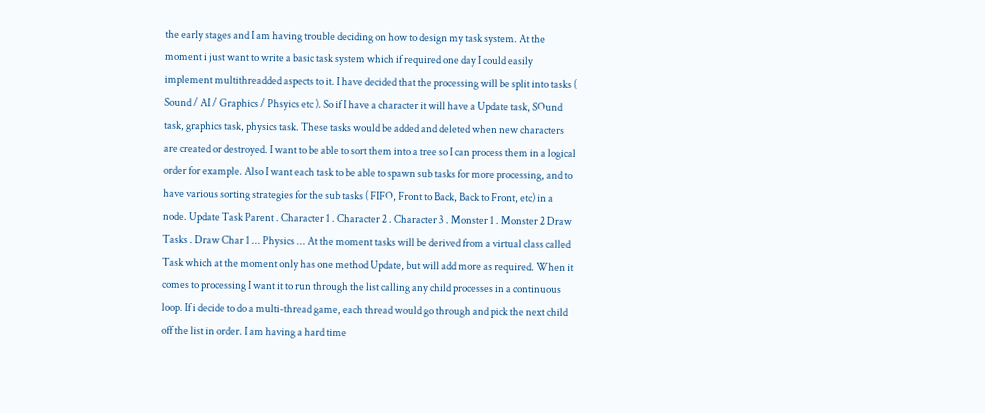the early stages and I am having trouble deciding on how to design my task system. At the moment i just want to write a basic task system which if required one day I could easily implement multithreadded aspects to it. I have decided that the processing will be split into tasks ( Sound / AI / Graphics / Phsyics etc ). So if I have a character it will have a Update task, SOund task, graphics task, physics task. These tasks would be added and deleted when new characters are created or destroyed. I want to be able to sort them into a tree so I can process them in a logical order for example. Also I want each task to be able to spawn sub tasks for more processing, and to have various sorting strategies for the sub tasks ( FIFO, Front to Back, Back to Front, etc) in a node. Update Task Parent . Character 1 . Character 2 . Character 3 . Monster 1 . Monster 2 Draw Tasks . Draw Char 1 ... Physics ... At the moment tasks will be derived from a virtual class called Task which at the moment only has one method Update, but will add more as required. When it comes to processing I want it to run through the list calling any child processes in a continuous loop. If i decide to do a multi-thread game, each thread would go through and pick the next child off the list in order. I am having a hard time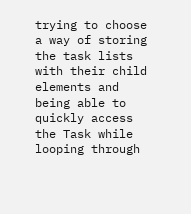trying to choose a way of storing the task lists with their child elements and being able to quickly access the Task while looping through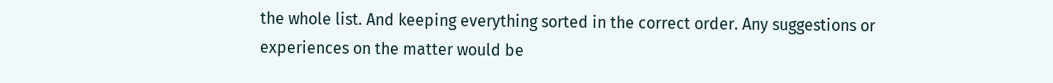the whole list. And keeping everything sorted in the correct order. Any suggestions or experiences on the matter would be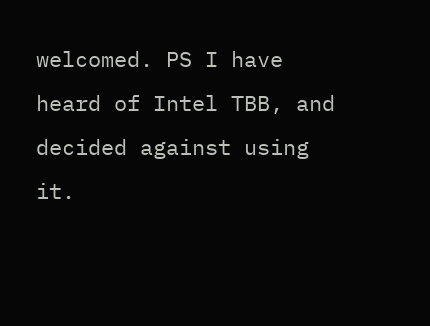welcomed. PS I have heard of Intel TBB, and decided against using it.